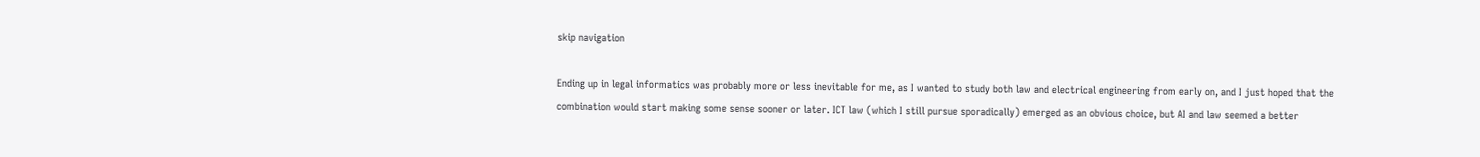skip navigation

Ending up in legal informatics was probably more or less inevitable for me, as I wanted to study both law and electrical engineering from early on, and I just hoped that the combination would start making some sense sooner or later. ICT law (which I still pursue sporadically) emerged as an obvious choice, but AI and law seemed a better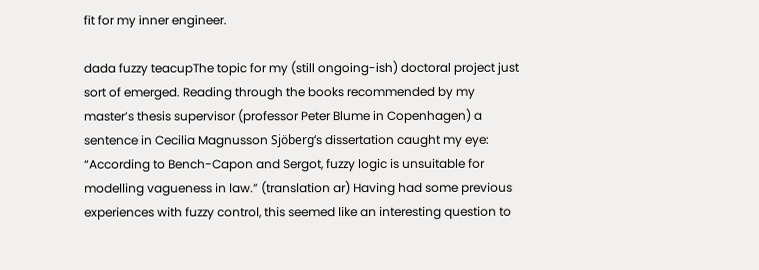fit for my inner engineer.

dada fuzzy teacupThe topic for my (still ongoing-ish) doctoral project just sort of emerged. Reading through the books recommended by my master’s thesis supervisor (professor Peter Blume in Copenhagen) a sentence in Cecilia Magnusson Sjöberg‘s dissertation caught my eye: “According to Bench-Capon and Sergot, fuzzy logic is unsuitable for modelling vagueness in law.” (translation ar) Having had some previous experiences with fuzzy control, this seemed like an interesting question to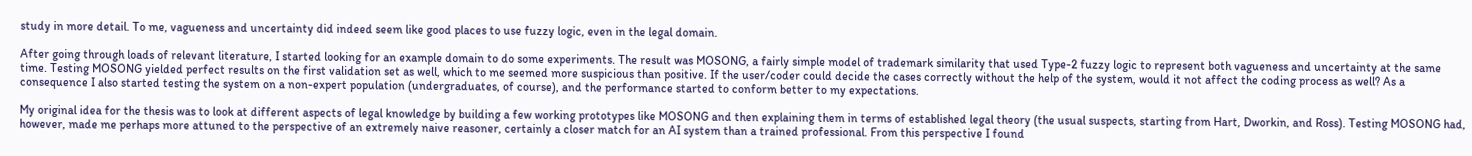study in more detail. To me, vagueness and uncertainty did indeed seem like good places to use fuzzy logic, even in the legal domain.

After going through loads of relevant literature, I started looking for an example domain to do some experiments. The result was MOSONG, a fairly simple model of trademark similarity that used Type-2 fuzzy logic to represent both vagueness and uncertainty at the same time. Testing MOSONG yielded perfect results on the first validation set as well, which to me seemed more suspicious than positive. If the user/coder could decide the cases correctly without the help of the system, would it not affect the coding process as well? As a consequence I also started testing the system on a non-expert population (undergraduates, of course), and the performance started to conform better to my expectations.

My original idea for the thesis was to look at different aspects of legal knowledge by building a few working prototypes like MOSONG and then explaining them in terms of established legal theory (the usual suspects, starting from Hart, Dworkin, and Ross). Testing MOSONG had, however, made me perhaps more attuned to the perspective of an extremely naive reasoner, certainly a closer match for an AI system than a trained professional. From this perspective I found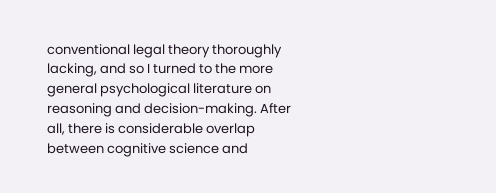conventional legal theory thoroughly lacking, and so I turned to the more general psychological literature on reasoning and decision-making. After all, there is considerable overlap between cognitive science and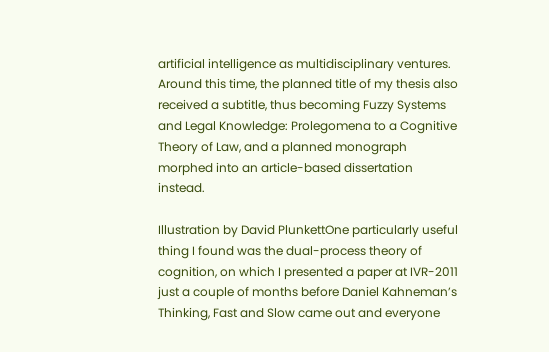artificial intelligence as multidisciplinary ventures. Around this time, the planned title of my thesis also received a subtitle, thus becoming Fuzzy Systems and Legal Knowledge: Prolegomena to a Cognitive Theory of Law, and a planned monograph morphed into an article-based dissertation instead.

Illustration by David PlunkettOne particularly useful thing I found was the dual-process theory of cognition, on which I presented a paper at IVR-2011 just a couple of months before Daniel Kahneman’s Thinking, Fast and Slow came out and everyone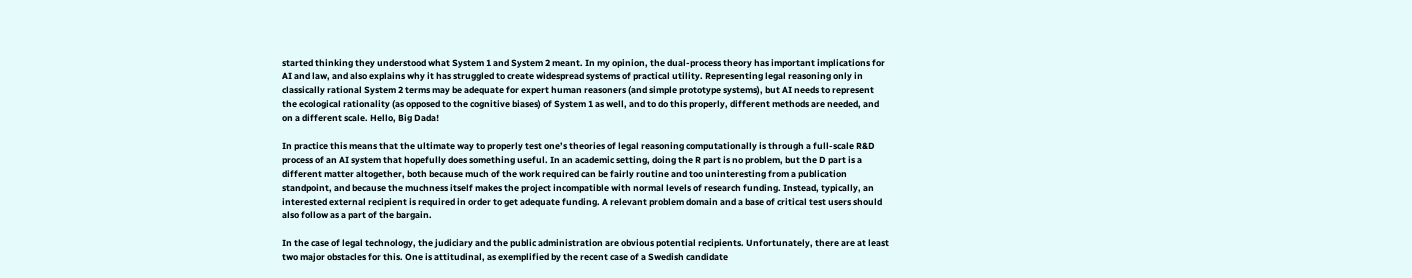started thinking they understood what System 1 and System 2 meant. In my opinion, the dual-process theory has important implications for AI and law, and also explains why it has struggled to create widespread systems of practical utility. Representing legal reasoning only in classically rational System 2 terms may be adequate for expert human reasoners (and simple prototype systems), but AI needs to represent the ecological rationality (as opposed to the cognitive biases) of System 1 as well, and to do this properly, different methods are needed, and on a different scale. Hello, Big Dada!

In practice this means that the ultimate way to properly test one’s theories of legal reasoning computationally is through a full-scale R&D process of an AI system that hopefully does something useful. In an academic setting, doing the R part is no problem, but the D part is a different matter altogether, both because much of the work required can be fairly routine and too uninteresting from a publication standpoint, and because the muchness itself makes the project incompatible with normal levels of research funding. Instead, typically, an interested external recipient is required in order to get adequate funding. A relevant problem domain and a base of critical test users should also follow as a part of the bargain.

In the case of legal technology, the judiciary and the public administration are obvious potential recipients. Unfortunately, there are at least two major obstacles for this. One is attitudinal, as exemplified by the recent case of a Swedish candidate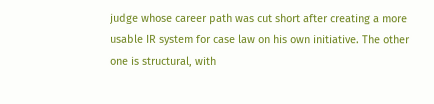judge whose career path was cut short after creating a more usable IR system for case law on his own initiative. The other one is structural, with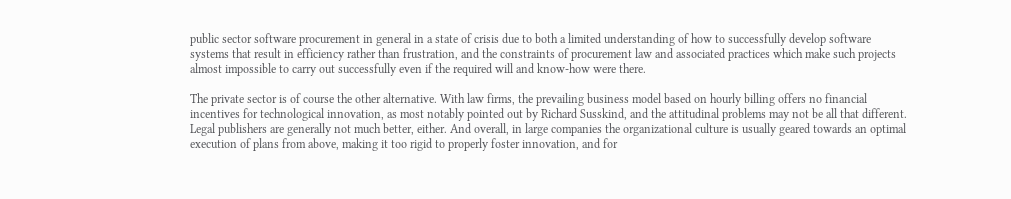public sector software procurement in general in a state of crisis due to both a limited understanding of how to successfully develop software systems that result in efficiency rather than frustration, and the constraints of procurement law and associated practices which make such projects almost impossible to carry out successfully even if the required will and know-how were there.

The private sector is of course the other alternative. With law firms, the prevailing business model based on hourly billing offers no financial incentives for technological innovation, as most notably pointed out by Richard Susskind, and the attitudinal problems may not be all that different. Legal publishers are generally not much better, either. And overall, in large companies the organizational culture is usually geared towards an optimal execution of plans from above, making it too rigid to properly foster innovation, and for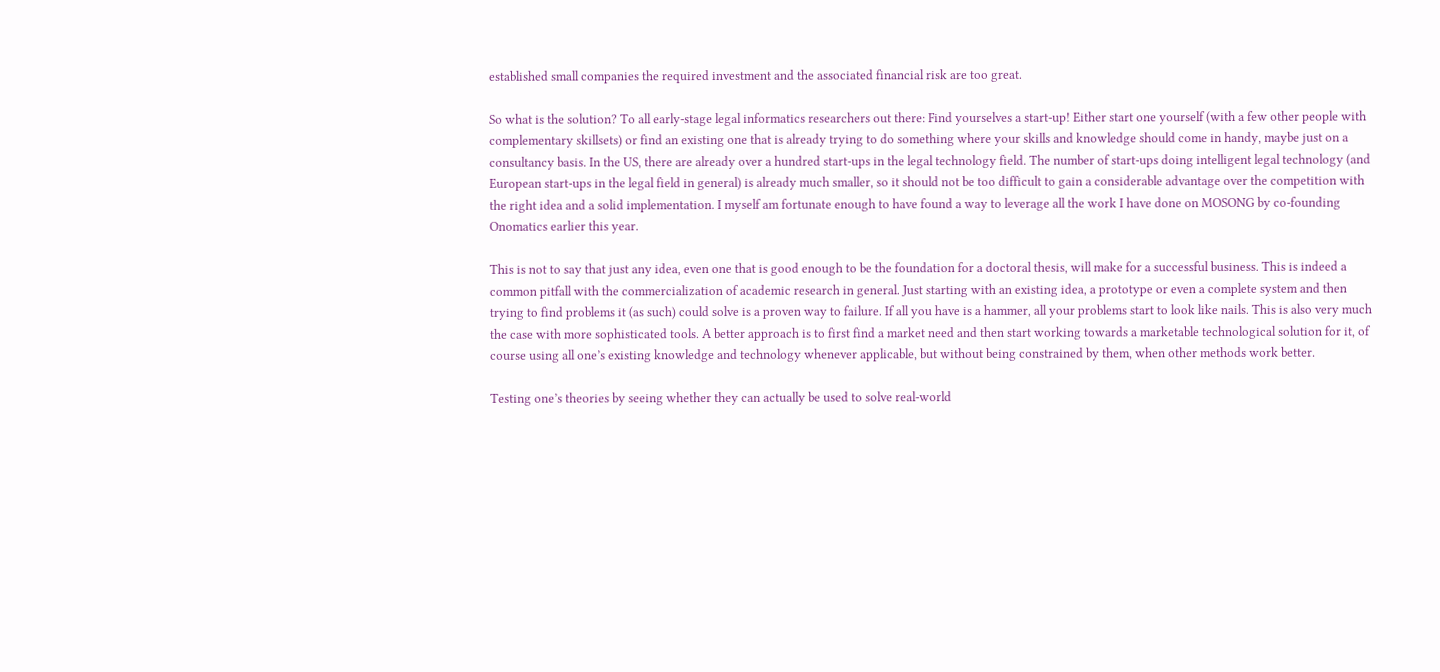established small companies the required investment and the associated financial risk are too great.

So what is the solution? To all early-stage legal informatics researchers out there: Find yourselves a start-up! Either start one yourself (with a few other people with complementary skillsets) or find an existing one that is already trying to do something where your skills and knowledge should come in handy, maybe just on a consultancy basis. In the US, there are already over a hundred start-ups in the legal technology field. The number of start-ups doing intelligent legal technology (and European start-ups in the legal field in general) is already much smaller, so it should not be too difficult to gain a considerable advantage over the competition with the right idea and a solid implementation. I myself am fortunate enough to have found a way to leverage all the work I have done on MOSONG by co-founding Onomatics earlier this year.

This is not to say that just any idea, even one that is good enough to be the foundation for a doctoral thesis, will make for a successful business. This is indeed a common pitfall with the commercialization of academic research in general. Just starting with an existing idea, a prototype or even a complete system and then trying to find problems it (as such) could solve is a proven way to failure. If all you have is a hammer, all your problems start to look like nails. This is also very much the case with more sophisticated tools. A better approach is to first find a market need and then start working towards a marketable technological solution for it, of course using all one’s existing knowledge and technology whenever applicable, but without being constrained by them, when other methods work better.

Testing one’s theories by seeing whether they can actually be used to solve real-world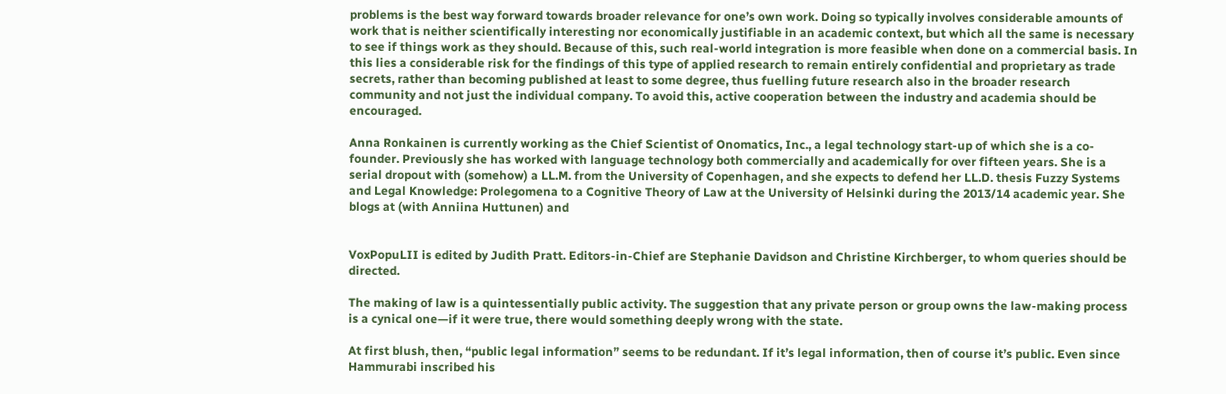problems is the best way forward towards broader relevance for one’s own work. Doing so typically involves considerable amounts of work that is neither scientifically interesting nor economically justifiable in an academic context, but which all the same is necessary to see if things work as they should. Because of this, such real-world integration is more feasible when done on a commercial basis. In this lies a considerable risk for the findings of this type of applied research to remain entirely confidential and proprietary as trade secrets, rather than becoming published at least to some degree, thus fuelling future research also in the broader research community and not just the individual company. To avoid this, active cooperation between the industry and academia should be encouraged.

Anna Ronkainen is currently working as the Chief Scientist of Onomatics, Inc., a legal technology start-up of which she is a co-founder. Previously she has worked with language technology both commercially and academically for over fifteen years. She is a serial dropout with (somehow) a LL.M. from the University of Copenhagen, and she expects to defend her LL.D. thesis Fuzzy Systems and Legal Knowledge: Prolegomena to a Cognitive Theory of Law at the University of Helsinki during the 2013/14 academic year. She blogs at (with Anniina Huttunen) and


VoxPopuLII is edited by Judith Pratt. Editors-in-Chief are Stephanie Davidson and Christine Kirchberger, to whom queries should be directed.

The making of law is a quintessentially public activity. The suggestion that any private person or group owns the law-making process is a cynical one—if it were true, there would something deeply wrong with the state.

At first blush, then, “public legal information” seems to be redundant. If it’s legal information, then of course it’s public. Even since Hammurabi inscribed his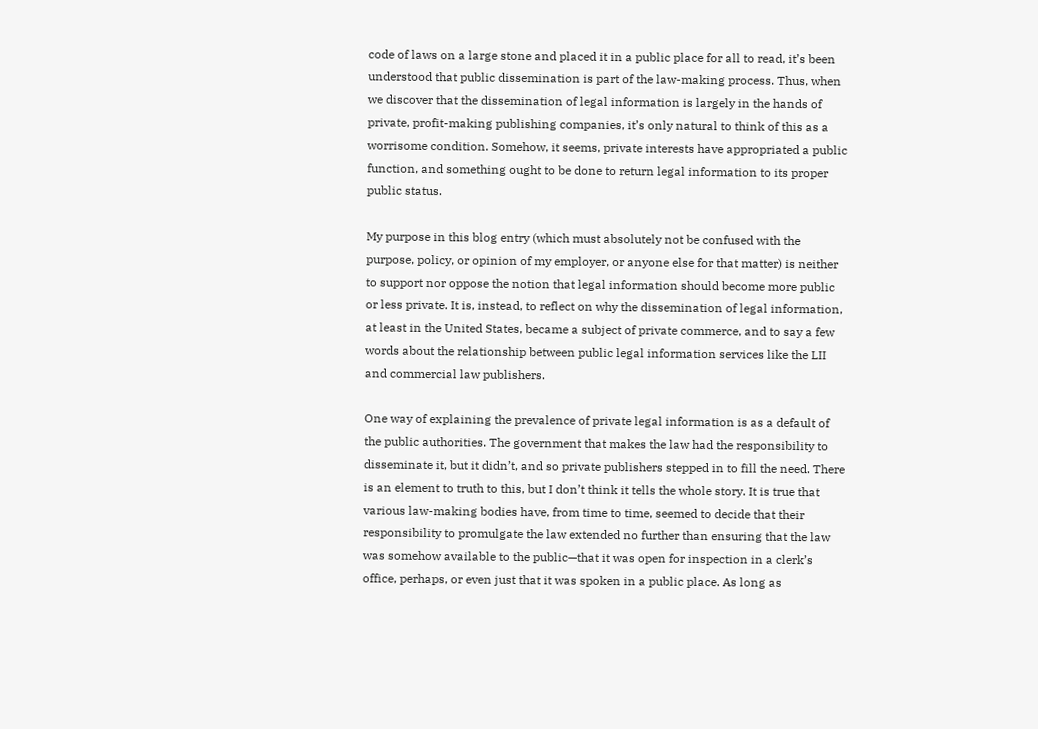code of laws on a large stone and placed it in a public place for all to read, it’s been understood that public dissemination is part of the law-making process. Thus, when we discover that the dissemination of legal information is largely in the hands of private, profit-making publishing companies, it’s only natural to think of this as a worrisome condition. Somehow, it seems, private interests have appropriated a public function, and something ought to be done to return legal information to its proper public status.

My purpose in this blog entry (which must absolutely not be confused with the purpose, policy, or opinion of my employer, or anyone else for that matter) is neither to support nor oppose the notion that legal information should become more public or less private. It is, instead, to reflect on why the dissemination of legal information, at least in the United States, became a subject of private commerce, and to say a few words about the relationship between public legal information services like the LII and commercial law publishers.

One way of explaining the prevalence of private legal information is as a default of the public authorities. The government that makes the law had the responsibility to disseminate it, but it didn’t, and so private publishers stepped in to fill the need. There is an element to truth to this, but I don’t think it tells the whole story. It is true that various law-making bodies have, from time to time, seemed to decide that their responsibility to promulgate the law extended no further than ensuring that the law was somehow available to the public—that it was open for inspection in a clerk’s office, perhaps, or even just that it was spoken in a public place. As long as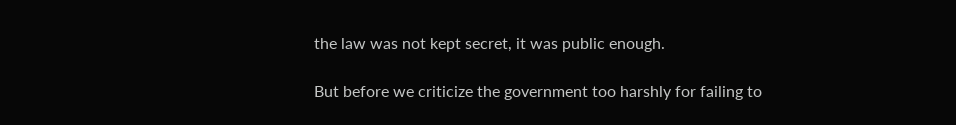the law was not kept secret, it was public enough.

But before we criticize the government too harshly for failing to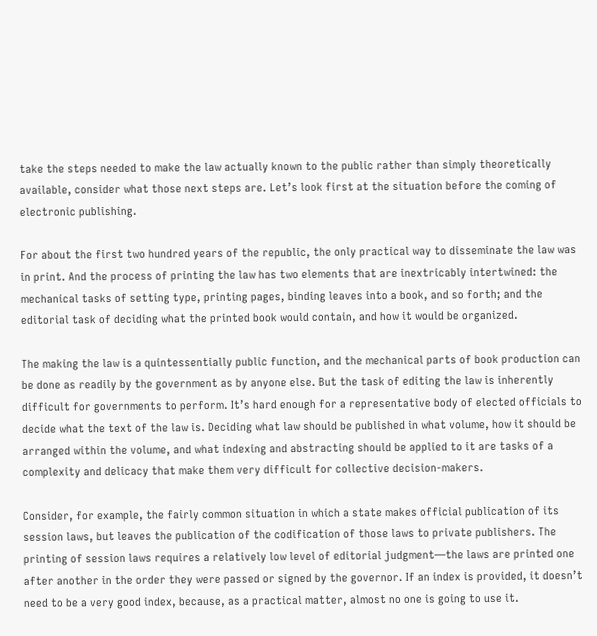take the steps needed to make the law actually known to the public rather than simply theoretically available, consider what those next steps are. Let’s look first at the situation before the coming of electronic publishing.

For about the first two hundred years of the republic, the only practical way to disseminate the law was in print. And the process of printing the law has two elements that are inextricably intertwined: the mechanical tasks of setting type, printing pages, binding leaves into a book, and so forth; and the editorial task of deciding what the printed book would contain, and how it would be organized.

The making the law is a quintessentially public function, and the mechanical parts of book production can be done as readily by the government as by anyone else. But the task of editing the law is inherently difficult for governments to perform. It’s hard enough for a representative body of elected officials to decide what the text of the law is. Deciding what law should be published in what volume, how it should be arranged within the volume, and what indexing and abstracting should be applied to it are tasks of a complexity and delicacy that make them very difficult for collective decision-makers.

Consider, for example, the fairly common situation in which a state makes official publication of its session laws, but leaves the publication of the codification of those laws to private publishers. The printing of session laws requires a relatively low level of editorial judgment—the laws are printed one after another in the order they were passed or signed by the governor. If an index is provided, it doesn’t need to be a very good index, because, as a practical matter, almost no one is going to use it.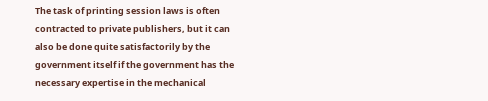The task of printing session laws is often contracted to private publishers, but it can also be done quite satisfactorily by the government itself if the government has the necessary expertise in the mechanical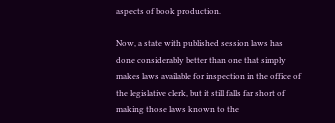aspects of book production.

Now, a state with published session laws has done considerably better than one that simply makes laws available for inspection in the office of the legislative clerk, but it still falls far short of making those laws known to the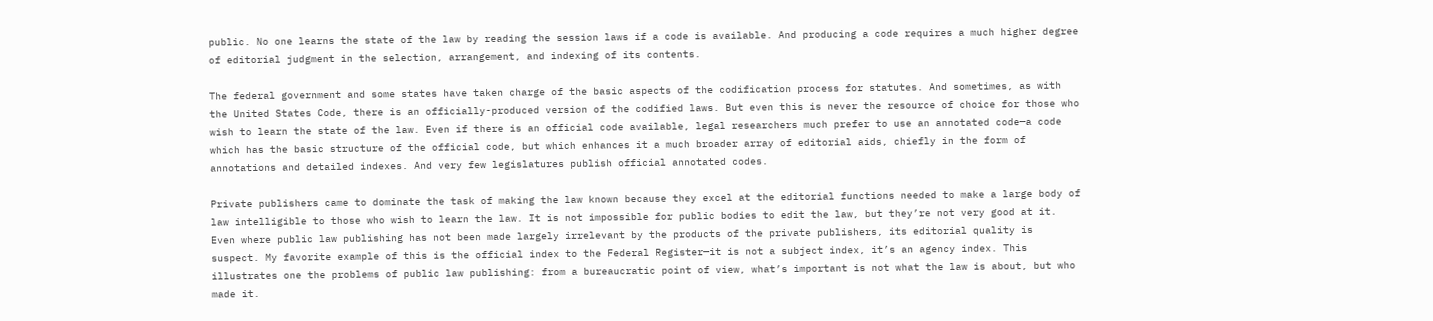public. No one learns the state of the law by reading the session laws if a code is available. And producing a code requires a much higher degree of editorial judgment in the selection, arrangement, and indexing of its contents.

The federal government and some states have taken charge of the basic aspects of the codification process for statutes. And sometimes, as with the United States Code, there is an officially-produced version of the codified laws. But even this is never the resource of choice for those who wish to learn the state of the law. Even if there is an official code available, legal researchers much prefer to use an annotated code—a code which has the basic structure of the official code, but which enhances it a much broader array of editorial aids, chiefly in the form of annotations and detailed indexes. And very few legislatures publish official annotated codes.

Private publishers came to dominate the task of making the law known because they excel at the editorial functions needed to make a large body of law intelligible to those who wish to learn the law. It is not impossible for public bodies to edit the law, but they’re not very good at it. Even where public law publishing has not been made largely irrelevant by the products of the private publishers, its editorial quality is suspect. My favorite example of this is the official index to the Federal Register—it is not a subject index, it’s an agency index. This illustrates one the problems of public law publishing: from a bureaucratic point of view, what’s important is not what the law is about, but who made it.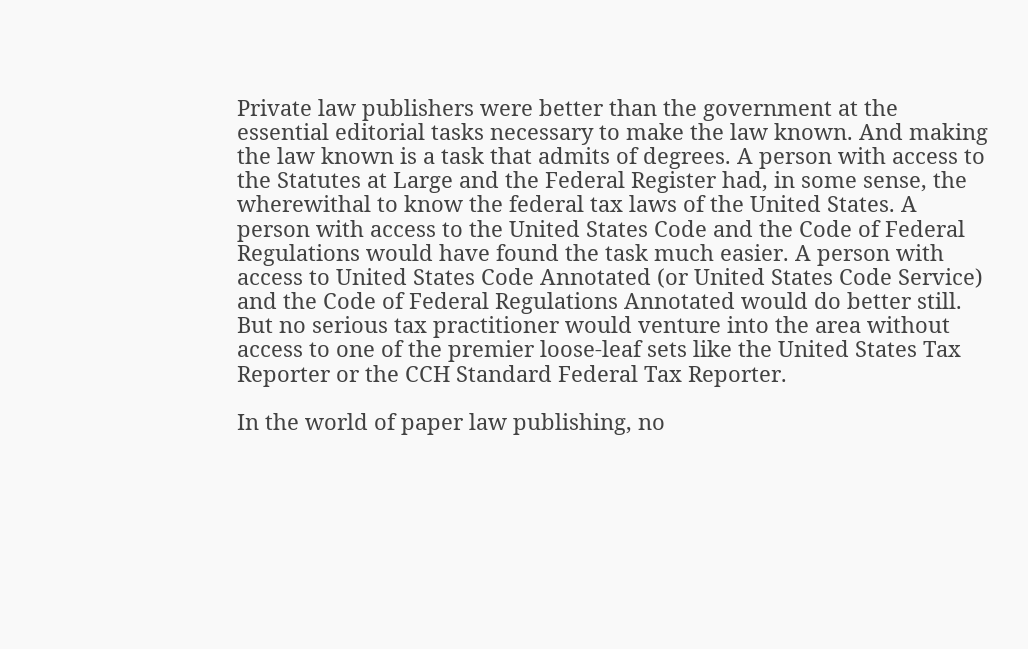Private law publishers were better than the government at the essential editorial tasks necessary to make the law known. And making the law known is a task that admits of degrees. A person with access to the Statutes at Large and the Federal Register had, in some sense, the wherewithal to know the federal tax laws of the United States. A person with access to the United States Code and the Code of Federal Regulations would have found the task much easier. A person with access to United States Code Annotated (or United States Code Service) and the Code of Federal Regulations Annotated would do better still. But no serious tax practitioner would venture into the area without access to one of the premier loose-leaf sets like the United States Tax Reporter or the CCH Standard Federal Tax Reporter.

In the world of paper law publishing, no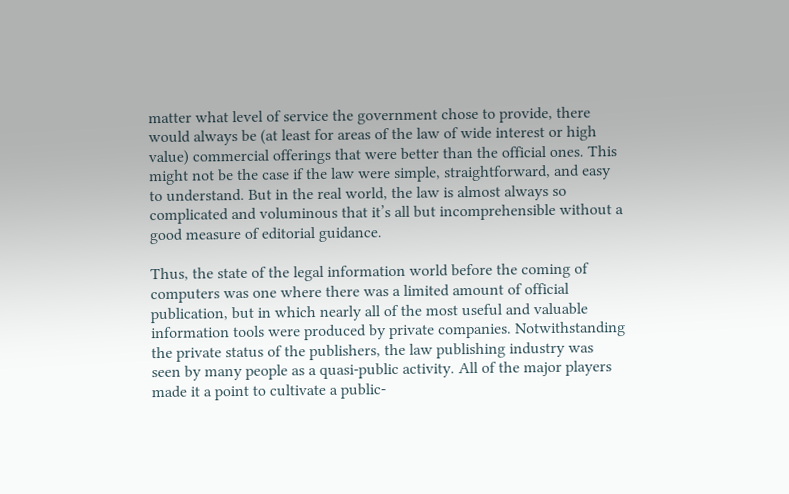matter what level of service the government chose to provide, there would always be (at least for areas of the law of wide interest or high value) commercial offerings that were better than the official ones. This might not be the case if the law were simple, straightforward, and easy to understand. But in the real world, the law is almost always so complicated and voluminous that it’s all but incomprehensible without a good measure of editorial guidance.

Thus, the state of the legal information world before the coming of computers was one where there was a limited amount of official publication, but in which nearly all of the most useful and valuable information tools were produced by private companies. Notwithstanding the private status of the publishers, the law publishing industry was seen by many people as a quasi-public activity. All of the major players made it a point to cultivate a public-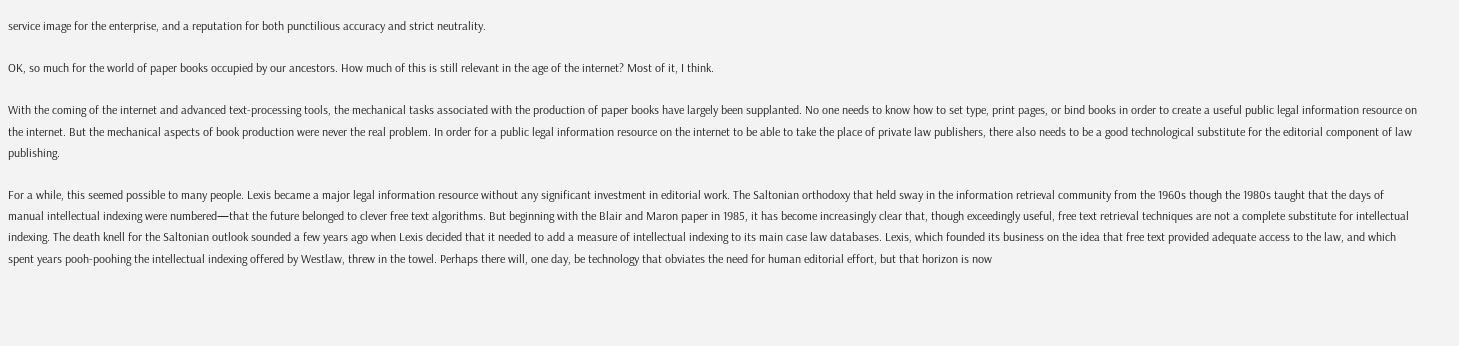service image for the enterprise, and a reputation for both punctilious accuracy and strict neutrality.

OK, so much for the world of paper books occupied by our ancestors. How much of this is still relevant in the age of the internet? Most of it, I think.

With the coming of the internet and advanced text-processing tools, the mechanical tasks associated with the production of paper books have largely been supplanted. No one needs to know how to set type, print pages, or bind books in order to create a useful public legal information resource on the internet. But the mechanical aspects of book production were never the real problem. In order for a public legal information resource on the internet to be able to take the place of private law publishers, there also needs to be a good technological substitute for the editorial component of law publishing.

For a while, this seemed possible to many people. Lexis became a major legal information resource without any significant investment in editorial work. The Saltonian orthodoxy that held sway in the information retrieval community from the 1960s though the 1980s taught that the days of manual intellectual indexing were numbered—that the future belonged to clever free text algorithms. But beginning with the Blair and Maron paper in 1985, it has become increasingly clear that, though exceedingly useful, free text retrieval techniques are not a complete substitute for intellectual indexing. The death knell for the Saltonian outlook sounded a few years ago when Lexis decided that it needed to add a measure of intellectual indexing to its main case law databases. Lexis, which founded its business on the idea that free text provided adequate access to the law, and which spent years pooh-poohing the intellectual indexing offered by Westlaw, threw in the towel. Perhaps there will, one day, be technology that obviates the need for human editorial effort, but that horizon is now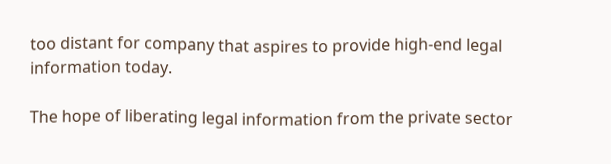too distant for company that aspires to provide high-end legal information today.

The hope of liberating legal information from the private sector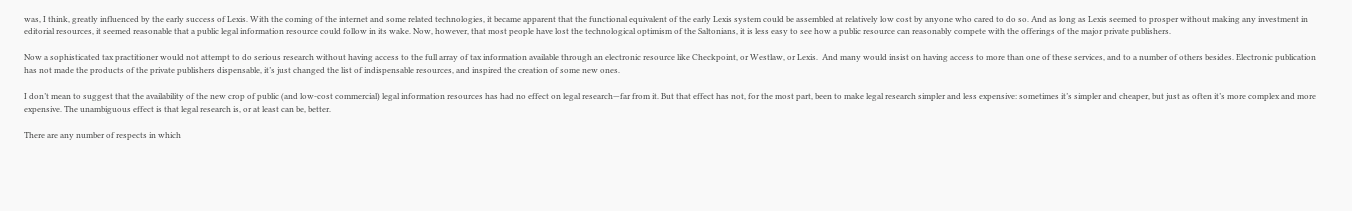was, I think, greatly influenced by the early success of Lexis. With the coming of the internet and some related technologies, it became apparent that the functional equivalent of the early Lexis system could be assembled at relatively low cost by anyone who cared to do so. And as long as Lexis seemed to prosper without making any investment in editorial resources, it seemed reasonable that a public legal information resource could follow in its wake. Now, however, that most people have lost the technological optimism of the Saltonians, it is less easy to see how a public resource can reasonably compete with the offerings of the major private publishers.

Now a sophisticated tax practitioner would not attempt to do serious research without having access to the full array of tax information available through an electronic resource like Checkpoint, or Westlaw, or Lexis.  And many would insist on having access to more than one of these services, and to a number of others besides. Electronic publication has not made the products of the private publishers dispensable, it’s just changed the list of indispensable resources, and inspired the creation of some new ones.

I don’t mean to suggest that the availability of the new crop of public (and low-cost commercial) legal information resources has had no effect on legal research—far from it. But that effect has not, for the most part, been to make legal research simpler and less expensive: sometimes it’s simpler and cheaper, but just as often it’s more complex and more expensive. The unambiguous effect is that legal research is, or at least can be, better.

There are any number of respects in which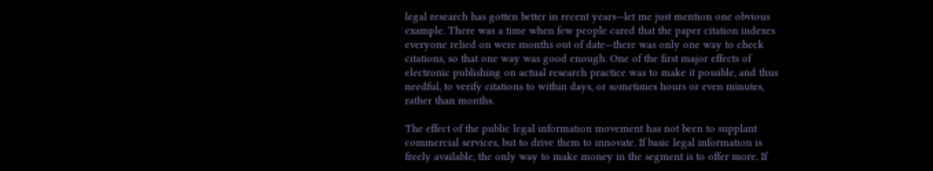legal research has gotten better in recent years—let me just mention one obvious example. There was a time when few people cared that the paper citation indexes everyone relied on were months out of date—there was only one way to check citations, so that one way was good enough. One of the first major effects of electronic publishing on actual research practice was to make it possible, and thus needful, to verify citations to within days, or sometimes hours or even minutes, rather than months.

The effect of the public legal information movement has not been to supplant commercial services, but to drive them to innovate. If basic legal information is freely available, the only way to make money in the segment is to offer more. If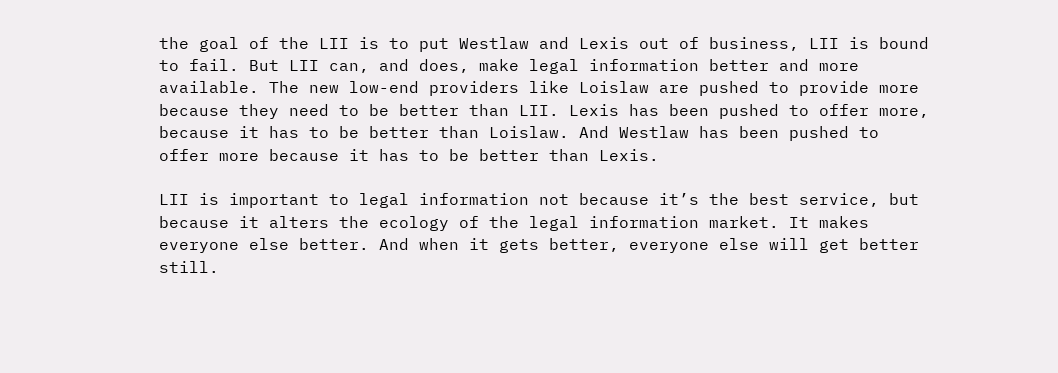the goal of the LII is to put Westlaw and Lexis out of business, LII is bound to fail. But LII can, and does, make legal information better and more available. The new low-end providers like Loislaw are pushed to provide more because they need to be better than LII. Lexis has been pushed to offer more, because it has to be better than Loislaw. And Westlaw has been pushed to offer more because it has to be better than Lexis.

LII is important to legal information not because it’s the best service, but because it alters the ecology of the legal information market. It makes everyone else better. And when it gets better, everyone else will get better still.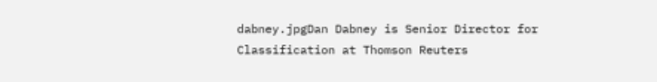dabney.jpgDan Dabney is Senior Director for Classification at Thomson Reuters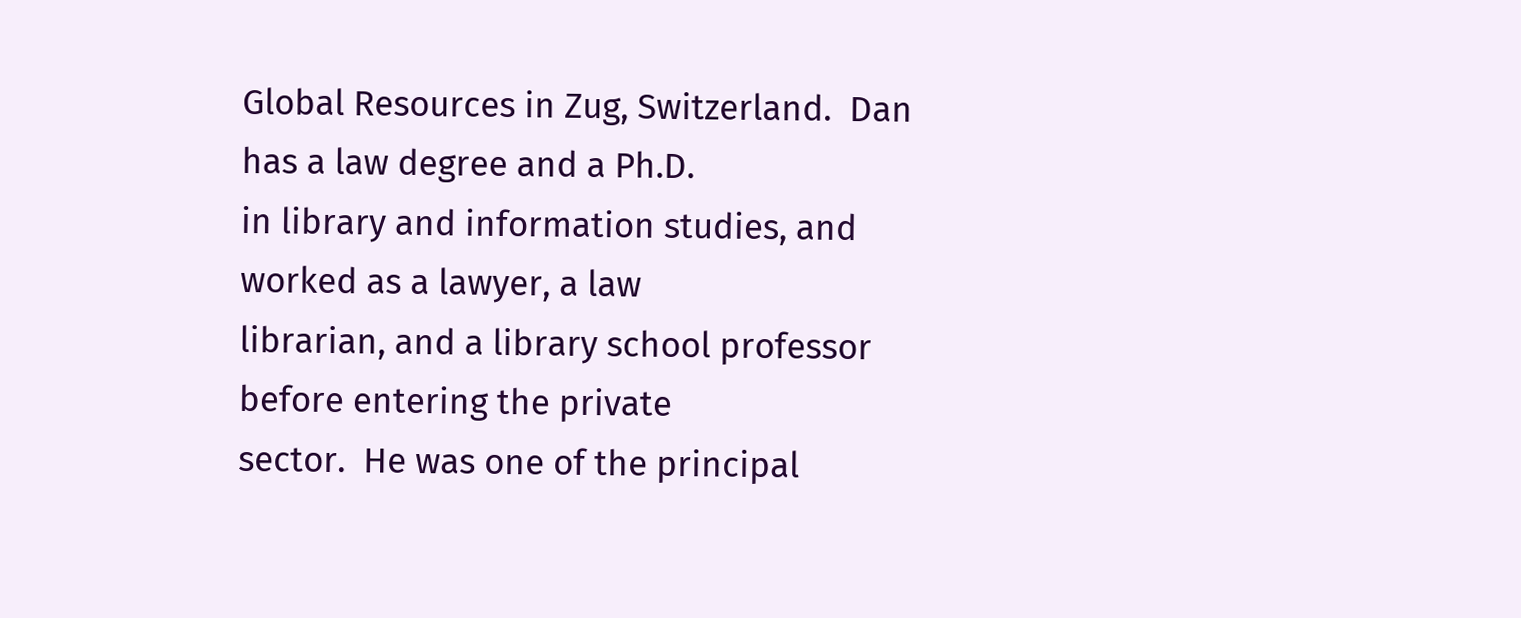Global Resources in Zug, Switzerland.  Dan has a law degree and a Ph.D.
in library and information studies, and worked as a lawyer, a law
librarian, and a library school professor before entering the private
sector.  He was one of the principal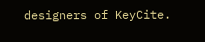designers of KeyCite.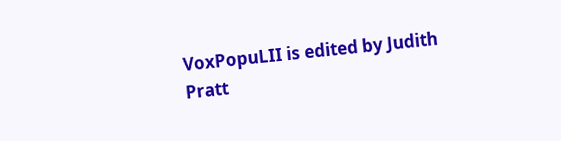VoxPopuLII is edited by Judith Pratt